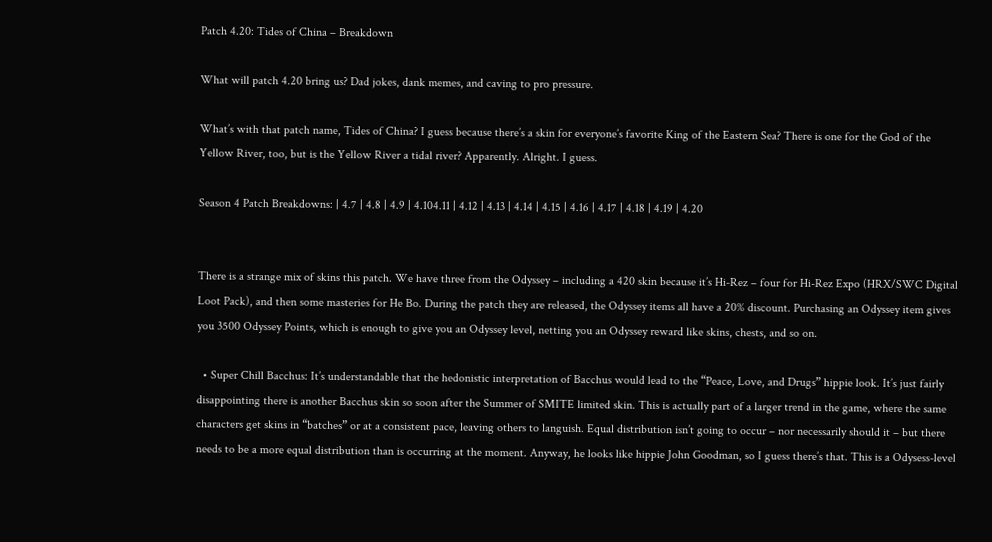Patch 4.20: Tides of China – Breakdown

What will patch 4.20 bring us? Dad jokes, dank memes, and caving to pro pressure.

What’s with that patch name, Tides of China? I guess because there’s a skin for everyone’s favorite King of the Eastern Sea? There is one for the God of the Yellow River, too, but is the Yellow River a tidal river? Apparently. Alright. I guess.

Season 4 Patch Breakdowns: | 4.7 | 4.8 | 4.9 | 4.104.11 | 4.12 | 4.13 | 4.14 | 4.15 | 4.16 | 4.17 | 4.18 | 4.19 | 4.20


There is a strange mix of skins this patch. We have three from the Odyssey – including a 420 skin because it’s Hi-Rez – four for Hi-Rez Expo (HRX/SWC Digital Loot Pack), and then some masteries for He Bo. During the patch they are released, the Odyssey items all have a 20% discount. Purchasing an Odyssey item gives you 3500 Odyssey Points, which is enough to give you an Odyssey level, netting you an Odyssey reward like skins, chests, and so on.

  • Super Chill Bacchus: It’s understandable that the hedonistic interpretation of Bacchus would lead to the “Peace, Love, and Drugs” hippie look. It’s just fairly disappointing there is another Bacchus skin so soon after the Summer of SMITE limited skin. This is actually part of a larger trend in the game, where the same characters get skins in “batches” or at a consistent pace, leaving others to languish. Equal distribution isn’t going to occur – nor necessarily should it – but there needs to be a more equal distribution than is occurring at the moment. Anyway, he looks like hippie John Goodman, so I guess there’s that. This is a Odysess-level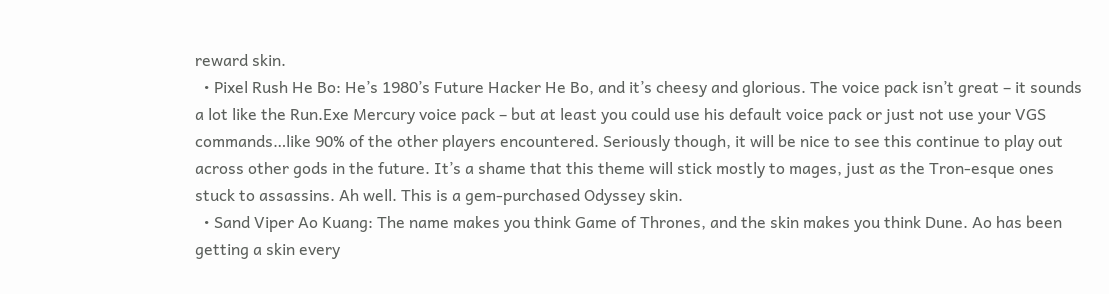reward skin.
  • Pixel Rush He Bo: He’s 1980’s Future Hacker He Bo, and it’s cheesy and glorious. The voice pack isn’t great – it sounds a lot like the Run.Exe Mercury voice pack – but at least you could use his default voice pack or just not use your VGS commands…like 90% of the other players encountered. Seriously though, it will be nice to see this continue to play out across other gods in the future. It’s a shame that this theme will stick mostly to mages, just as the Tron-esque ones stuck to assassins. Ah well. This is a gem-purchased Odyssey skin.
  • Sand Viper Ao Kuang: The name makes you think Game of Thrones, and the skin makes you think Dune. Ao has been getting a skin every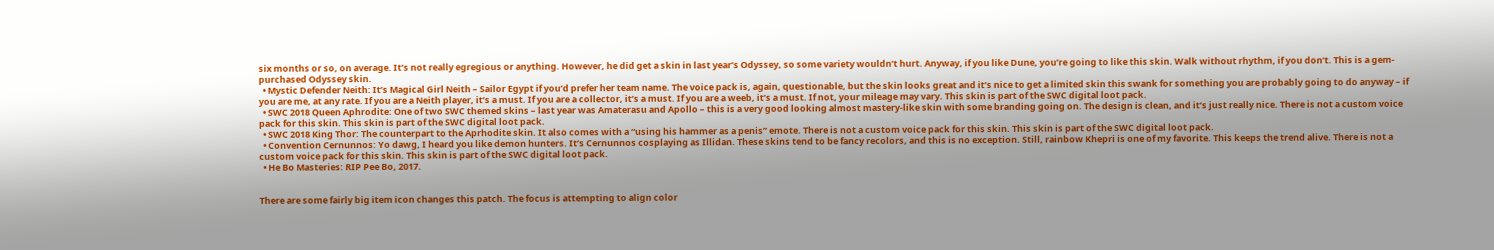six months or so, on average. It’s not really egregious or anything. However, he did get a skin in last year’s Odyssey, so some variety wouldn’t hurt. Anyway, if you like Dune, you’re going to like this skin. Walk without rhythm, if you don’t. This is a gem-purchased Odyssey skin.
  • Mystic Defender Neith: It’s Magical Girl Neith – Sailor Egypt if you’d prefer her team name. The voice pack is, again, questionable, but the skin looks great and it’s nice to get a limited skin this swank for something you are probably going to do anyway – if you are me, at any rate. If you are a Neith player, it’s a must. If you are a collector, it’s a must. If you are a weeb, it’s a must. If not, your mileage may vary. This skin is part of the SWC digital loot pack.
  • SWC 2018 Queen Aphrodite: One of two SWC themed skins – last year was Amaterasu and Apollo – this is a very good looking almost mastery-like skin with some branding going on. The design is clean, and it’s just really nice. There is not a custom voice pack for this skin. This skin is part of the SWC digital loot pack.
  • SWC 2018 King Thor: The counterpart to the Aprhodite skin. It also comes with a “using his hammer as a penis” emote. There is not a custom voice pack for this skin. This skin is part of the SWC digital loot pack.
  • Convention Cernunnos: Yo dawg, I heard you like demon hunters. It’s Cernunnos cosplaying as Illidan. These skins tend to be fancy recolors, and this is no exception. Still, rainbow Khepri is one of my favorite. This keeps the trend alive. There is not a custom voice pack for this skin. This skin is part of the SWC digital loot pack.
  • He Bo Masteries: RIP Pee Bo, 2017.


There are some fairly big item icon changes this patch. The focus is attempting to align color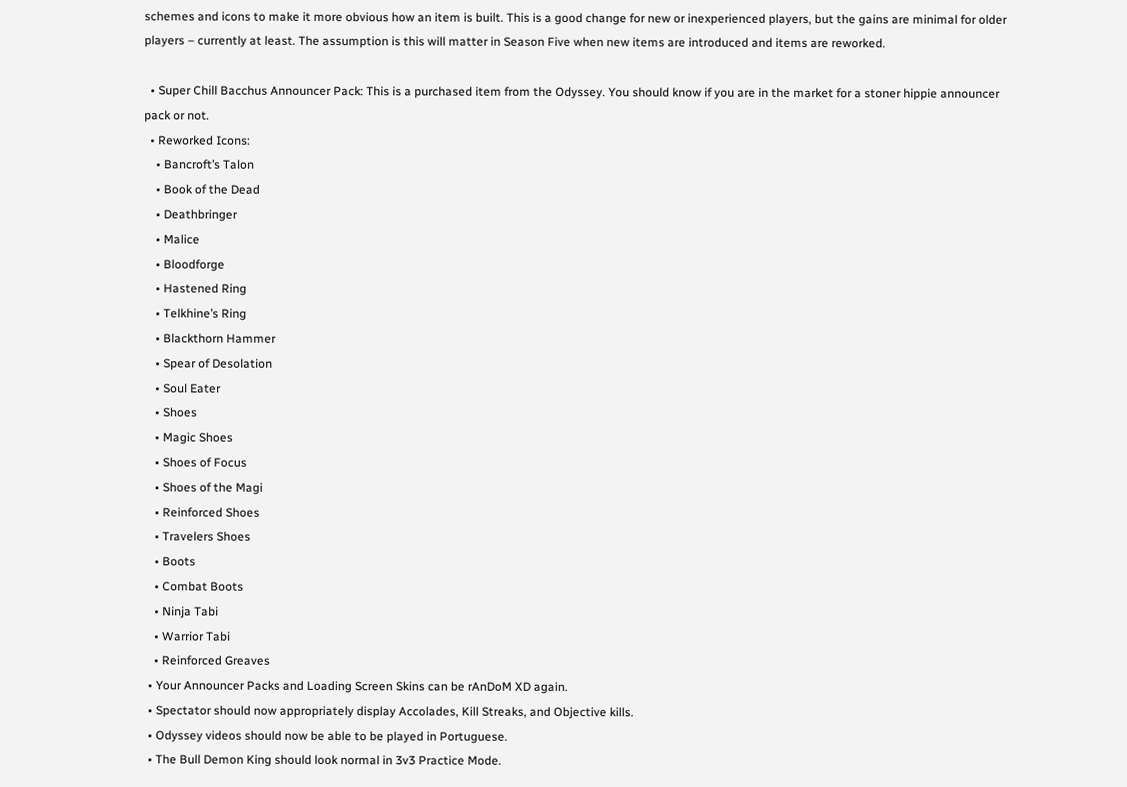schemes and icons to make it more obvious how an item is built. This is a good change for new or inexperienced players, but the gains are minimal for older players – currently at least. The assumption is this will matter in Season Five when new items are introduced and items are reworked.

  • Super Chill Bacchus Announcer Pack: This is a purchased item from the Odyssey. You should know if you are in the market for a stoner hippie announcer pack or not.
  • Reworked Icons:
    • Bancroft’s Talon
    • Book of the Dead
    • Deathbringer
    • Malice
    • Bloodforge
    • Hastened Ring
    • Telkhine’s Ring
    • Blackthorn Hammer
    • Spear of Desolation
    • Soul Eater
    • Shoes
    • Magic Shoes
    • Shoes of Focus
    • Shoes of the Magi
    • Reinforced Shoes
    • Travelers Shoes
    • Boots
    • Combat Boots
    • Ninja Tabi
    • Warrior Tabi
    • Reinforced Greaves
  • Your Announcer Packs and Loading Screen Skins can be rAnDoM XD again.
  • Spectator should now appropriately display Accolades, Kill Streaks, and Objective kills.
  • Odyssey videos should now be able to be played in Portuguese.
  • The Bull Demon King should look normal in 3v3 Practice Mode.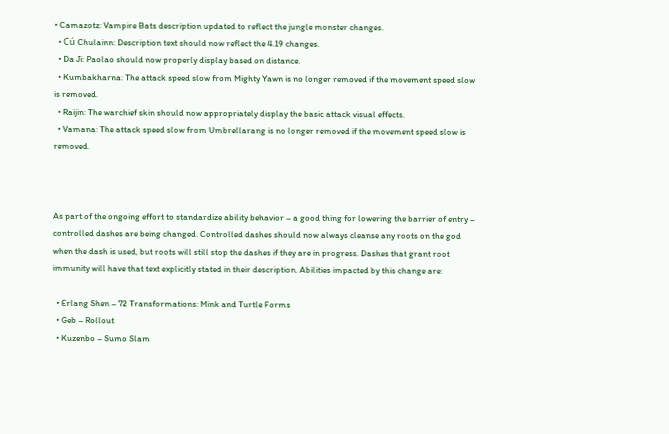• Camazotz: Vampire Bats description updated to reflect the jungle monster changes.
  • Cú Chulainn: Description text should now reflect the 4.19 changes.
  • Da Ji: Paolao should now properly display based on distance.
  • Kumbakharna: The attack speed slow from Mighty Yawn is no longer removed if the movement speed slow is removed.
  • Raijin: The warchief skin should now appropriately display the basic attack visual effects.
  • Vamana: The attack speed slow from Umbrellarang is no longer removed if the movement speed slow is removed.



As part of the ongoing effort to standardize ability behavior – a good thing for lowering the barrier of entry – controlled dashes are being changed. Controlled dashes should now always cleanse any roots on the god when the dash is used, but roots will still stop the dashes if they are in progress. Dashes that grant root immunity will have that text explicitly stated in their description. Abilities impacted by this change are:

  • Erlang Shen – 72 Transformations: Mink and Turtle Forms
  • Geb – Rollout
  • Kuzenbo – Sumo Slam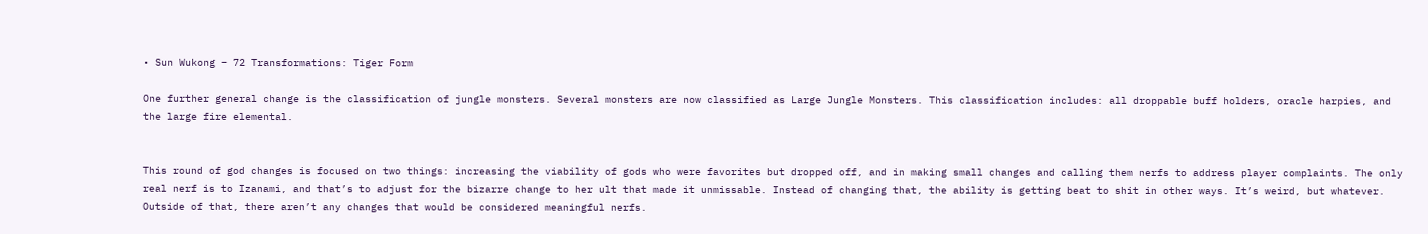• Sun Wukong – 72 Transformations: Tiger Form

One further general change is the classification of jungle monsters. Several monsters are now classified as Large Jungle Monsters. This classification includes: all droppable buff holders, oracle harpies, and the large fire elemental.


This round of god changes is focused on two things: increasing the viability of gods who were favorites but dropped off, and in making small changes and calling them nerfs to address player complaints. The only real nerf is to Izanami, and that’s to adjust for the bizarre change to her ult that made it unmissable. Instead of changing that, the ability is getting beat to shit in other ways. It’s weird, but whatever. Outside of that, there aren’t any changes that would be considered meaningful nerfs.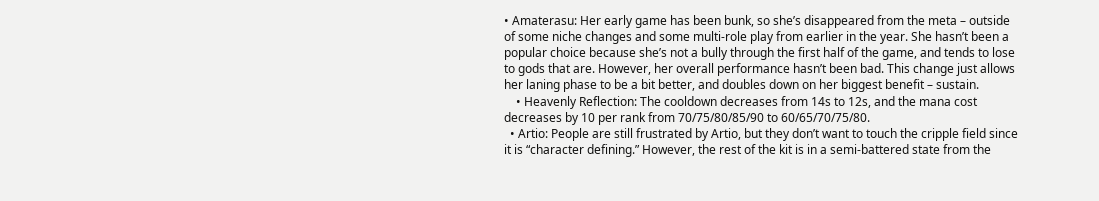• Amaterasu: Her early game has been bunk, so she’s disappeared from the meta – outside of some niche changes and some multi-role play from earlier in the year. She hasn’t been a popular choice because she’s not a bully through the first half of the game, and tends to lose to gods that are. However, her overall performance hasn’t been bad. This change just allows her laning phase to be a bit better, and doubles down on her biggest benefit – sustain.
    • Heavenly Reflection: The cooldown decreases from 14s to 12s, and the mana cost decreases by 10 per rank from 70/75/80/85/90 to 60/65/70/75/80.
  • Artio: People are still frustrated by Artio, but they don’t want to touch the cripple field since it is “character defining.” However, the rest of the kit is in a semi-battered state from the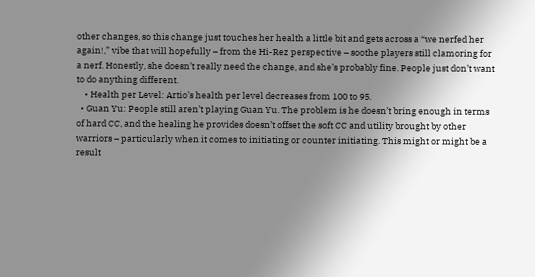other changes, so this change just touches her health a little bit and gets across a “we nerfed her again!,” vibe that will hopefully – from the Hi-Rez perspective – soothe players still clamoring for a nerf. Honestly, she doesn’t really need the change, and she’s probably fine. People just don’t want to do anything different.
    • Health per Level: Artio’s health per level decreases from 100 to 95.
  • Guan Yu: People still aren’t playing Guan Yu. The problem is he doesn’t bring enough in terms of hard CC, and the healing he provides doesn’t offset the soft CC and utility brought by other warriors – particularly when it comes to initiating or counter initiating. This might or might be a result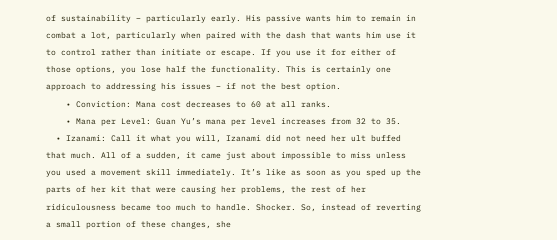of sustainability – particularly early. His passive wants him to remain in combat a lot, particularly when paired with the dash that wants him use it to control rather than initiate or escape. If you use it for either of those options, you lose half the functionality. This is certainly one approach to addressing his issues – if not the best option.
    • Conviction: Mana cost decreases to 60 at all ranks.
    • Mana per Level: Guan Yu’s mana per level increases from 32 to 35.
  • Izanami: Call it what you will, Izanami did not need her ult buffed that much. All of a sudden, it came just about impossible to miss unless you used a movement skill immediately. It’s like as soon as you sped up the parts of her kit that were causing her problems, the rest of her ridiculousness became too much to handle. Shocker. So, instead of reverting a small portion of these changes, she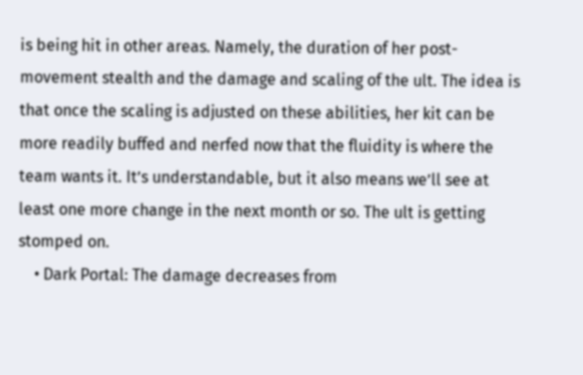is being hit in other areas. Namely, the duration of her post-movement stealth and the damage and scaling of the ult. The idea is that once the scaling is adjusted on these abilities, her kit can be more readily buffed and nerfed now that the fluidity is where the team wants it. It’s understandable, but it also means we’ll see at least one more change in the next month or so. The ult is getting stomped on.
    • Dark Portal: The damage decreases from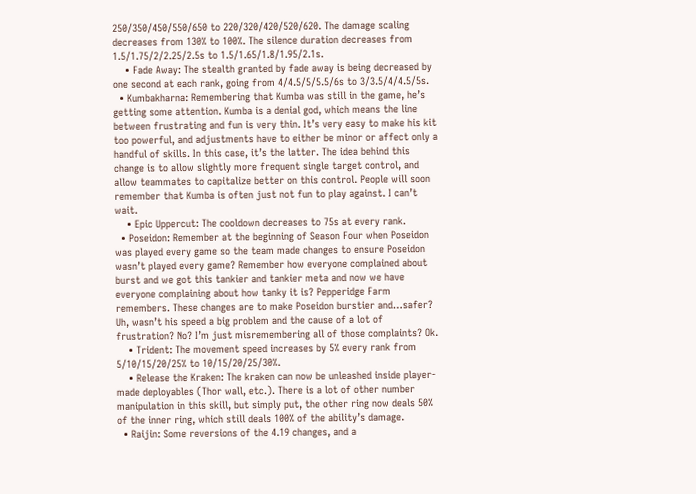250/350/450/550/650 to 220/320/420/520/620. The damage scaling decreases from 130% to 100%. The silence duration decreases from 1.5/1.75/2/2.25/2.5s to 1.5/1.65/1.8/1.95/2.1s.
    • Fade Away: The stealth granted by fade away is being decreased by one second at each rank, going from 4/4.5/5/5.5/6s to 3/3.5/4/4.5/5s.
  • Kumbakharna: Remembering that Kumba was still in the game, he’s getting some attention. Kumba is a denial god, which means the line between frustrating and fun is very thin. It’s very easy to make his kit too powerful, and adjustments have to either be minor or affect only a handful of skills. In this case, it’s the latter. The idea behind this change is to allow slightly more frequent single target control, and allow teammates to capitalize better on this control. People will soon remember that Kumba is often just not fun to play against. I can’t wait.
    • Epic Uppercut: The cooldown decreases to 75s at every rank.
  • Poseidon: Remember at the beginning of Season Four when Poseidon was played every game so the team made changes to ensure Poseidon wasn’t played every game? Remember how everyone complained about burst and we got this tankier and tankier meta and now we have everyone complaining about how tanky it is? Pepperidge Farm remembers. These changes are to make Poseidon burstier and…safer? Uh, wasn’t his speed a big problem and the cause of a lot of frustration? No? I’m just misremembering all of those complaints? Ok.
    • Trident: The movement speed increases by 5% every rank from  5/10/15/20/25% to 10/15/20/25/30%.
    • Release the Kraken: The kraken can now be unleashed inside player-made deployables (Thor wall, etc.). There is a lot of other number manipulation in this skill, but simply put, the other ring now deals 50% of the inner ring, which still deals 100% of the ability’s damage.
  • Raijin: Some reversions of the 4.19 changes, and a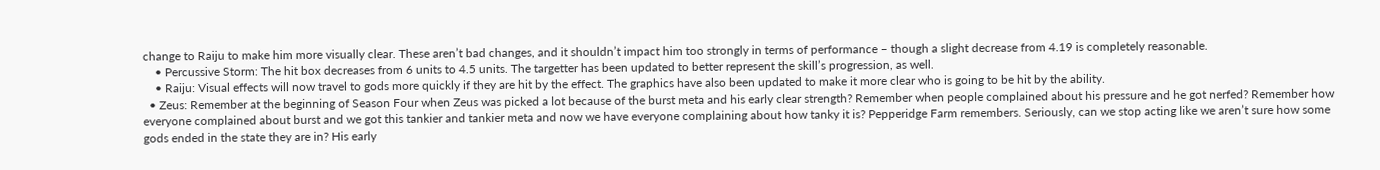change to Raiju to make him more visually clear. These aren’t bad changes, and it shouldn’t impact him too strongly in terms of performance – though a slight decrease from 4.19 is completely reasonable.
    • Percussive Storm: The hit box decreases from 6 units to 4.5 units. The targetter has been updated to better represent the skill’s progression, as well.
    • Raiju: Visual effects will now travel to gods more quickly if they are hit by the effect. The graphics have also been updated to make it more clear who is going to be hit by the ability.
  • Zeus: Remember at the beginning of Season Four when Zeus was picked a lot because of the burst meta and his early clear strength? Remember when people complained about his pressure and he got nerfed? Remember how everyone complained about burst and we got this tankier and tankier meta and now we have everyone complaining about how tanky it is? Pepperidge Farm remembers. Seriously, can we stop acting like we aren’t sure how some gods ended in the state they are in? His early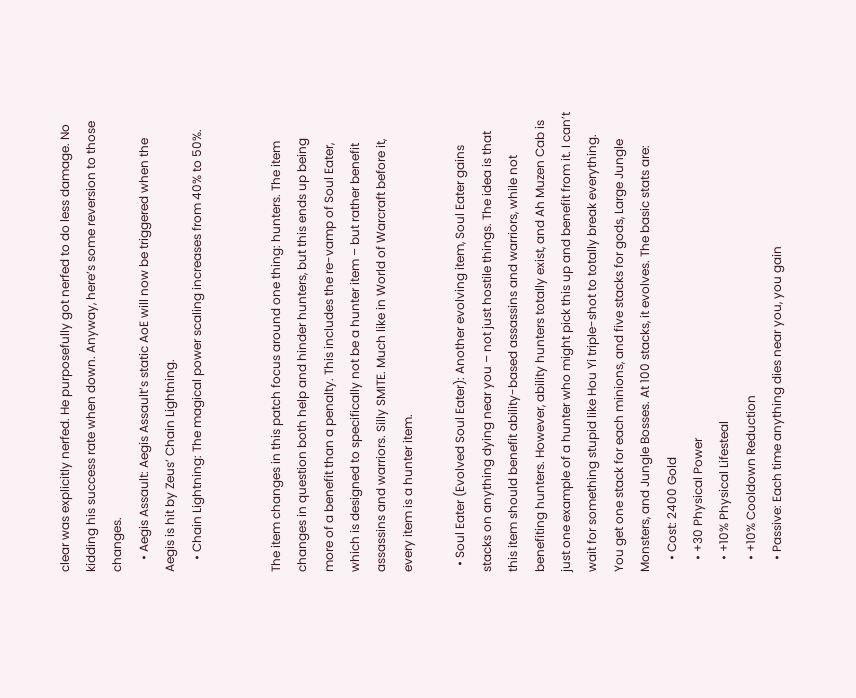clear was explicitly nerfed. He purposefully got nerfed to do less damage. No kidding his success rate when down. Anyway, here’s some reversion to those changes.
    • Aegis Assault: Aegis Assault’s static AoE will now be triggered when the Aegis is hit by Zeus’ Chain Lightning.
    • Chain Lightning: The magical power scaling increases from 40% to 50%.


The item changes in this patch focus around one thing: hunters. The item changes in question both help and hinder hunters, but this ends up being more of a benefit than a penalty. This includes the re-vamp of Soul Eater, which is designed to specifically not be a hunter item – but rather benefit assassins and warriors. Silly SMITE. Much like in World of Warcraft before it, every item is a hunter item.

  • Soul Eater (Evolved Soul Eater): Another evolving item, Soul Eater gains stacks on anything dying near you – not just hostile things. The idea is that this item should benefit ability-based assassins and warriors, while not benefiting hunters. However, ability hunters totally exist, and Ah Muzen Cab is just one example of a hunter who might pick this up and benefit from it. I can’t wait for something stupid like Hou Yi triple-shot to totally break everything. You get one stack for each minions, and five stacks for gods, Large Jungle Monsters, and Jungle Bosses. At 100 stacks, it evolves. The basic stats are:
    • Cost: 2400 Gold
    • +30 Physical Power
    • +10% Physical Lifesteal
    • +10% Cooldown Reduction
    • Passive: Each time anything dies near you, you gain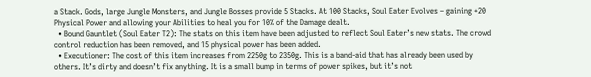a Stack. Gods, large Jungle Monsters, and Jungle Bosses provide 5 Stacks. At 100 Stacks, Soul Eater Evolves – gaining +20 Physical Power and allowing your Abilities to heal you for 10% of the Damage dealt.
  • Bound Gauntlet (Soul Eater T2): The stats on this item have been adjusted to reflect Soul Eater’s new stats. The crowd control reduction has been removed, and 15 physical power has been added.
  • Executioner: The cost of this item increases from 2250g to 2350g. This is a band-aid that has already been used by others. It’s dirty and doesn’t fix anything. It is a small bump in terms of power spikes, but it’s not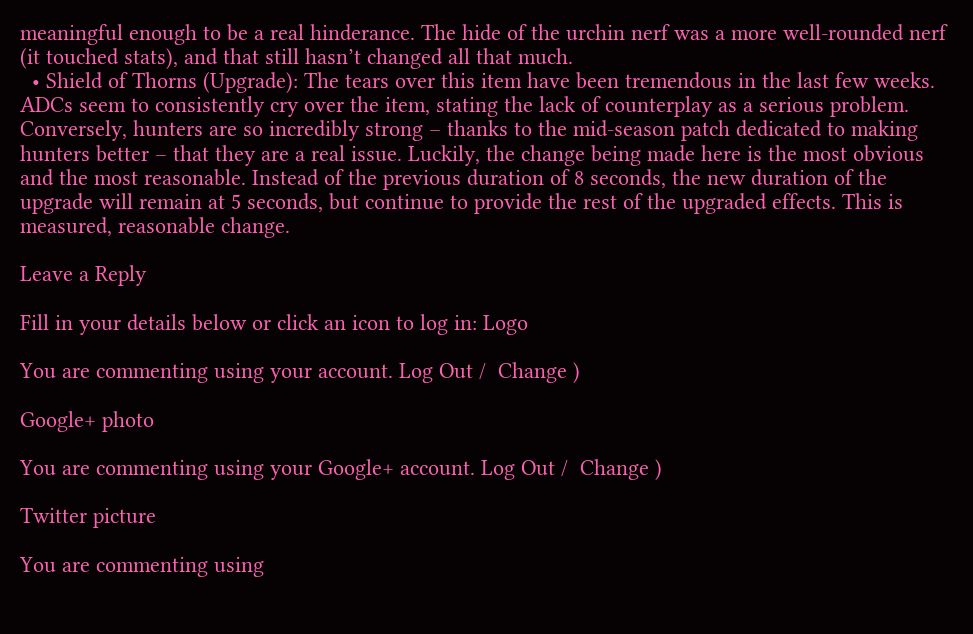meaningful enough to be a real hinderance. The hide of the urchin nerf was a more well-rounded nerf (it touched stats), and that still hasn’t changed all that much.
  • Shield of Thorns (Upgrade): The tears over this item have been tremendous in the last few weeks. ADCs seem to consistently cry over the item, stating the lack of counterplay as a serious problem. Conversely, hunters are so incredibly strong – thanks to the mid-season patch dedicated to making hunters better – that they are a real issue. Luckily, the change being made here is the most obvious and the most reasonable. Instead of the previous duration of 8 seconds, the new duration of the upgrade will remain at 5 seconds, but continue to provide the rest of the upgraded effects. This is measured, reasonable change.

Leave a Reply

Fill in your details below or click an icon to log in: Logo

You are commenting using your account. Log Out /  Change )

Google+ photo

You are commenting using your Google+ account. Log Out /  Change )

Twitter picture

You are commenting using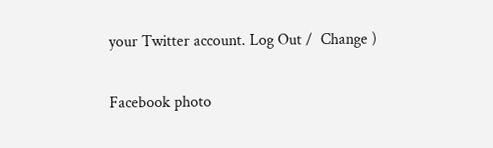your Twitter account. Log Out /  Change )

Facebook photo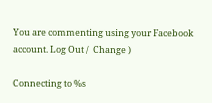You are commenting using your Facebook account. Log Out /  Change )

Connecting to %s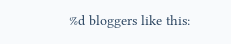%d bloggers like this: